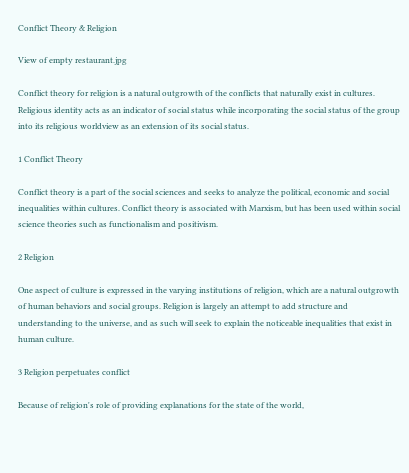Conflict Theory & Religion

View of empty restaurant.jpg

Conflict theory for religion is a natural outgrowth of the conflicts that naturally exist in cultures. Religious identity acts as an indicator of social status while incorporating the social status of the group into its religious worldview as an extension of its social status.

1 Conflict Theory

Conflict theory is a part of the social sciences and seeks to analyze the political, economic and social inequalities within cultures. Conflict theory is associated with Marxism, but has been used within social science theories such as functionalism and positivism.

2 Religion

One aspect of culture is expressed in the varying institutions of religion, which are a natural outgrowth of human behaviors and social groups. Religion is largely an attempt to add structure and understanding to the universe, and as such will seek to explain the noticeable inequalities that exist in human culture.

3 Religion perpetuates conflict

Because of religion's role of providing explanations for the state of the world,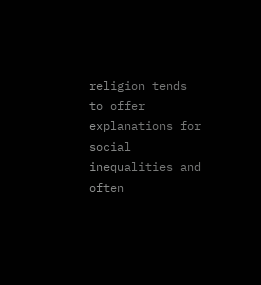religion tends to offer explanations for social inequalities and often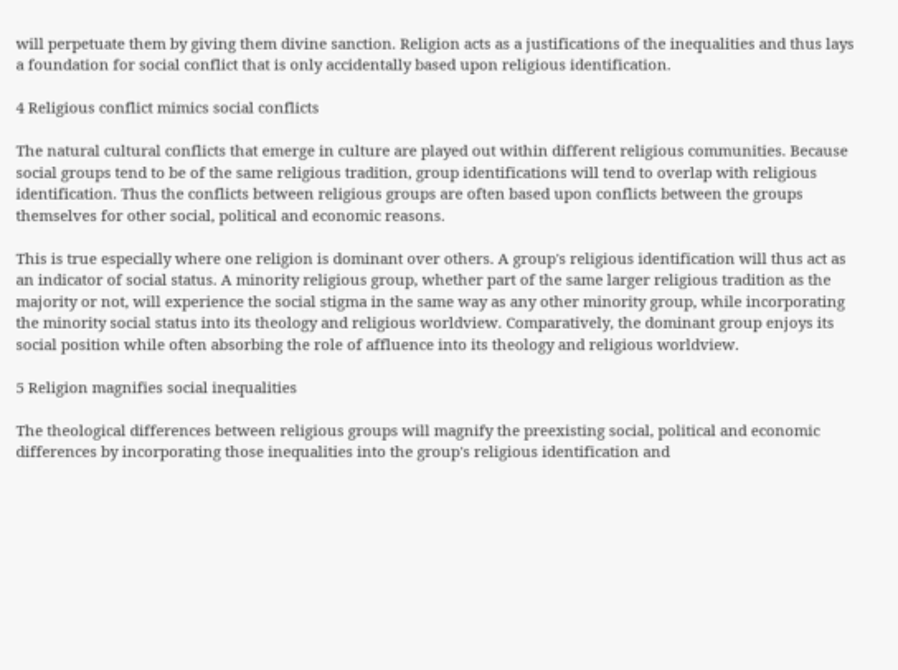will perpetuate them by giving them divine sanction. Religion acts as a justifications of the inequalities and thus lays a foundation for social conflict that is only accidentally based upon religious identification.

4 Religious conflict mimics social conflicts

The natural cultural conflicts that emerge in culture are played out within different religious communities. Because social groups tend to be of the same religious tradition, group identifications will tend to overlap with religious identification. Thus the conflicts between religious groups are often based upon conflicts between the groups themselves for other social, political and economic reasons.

This is true especially where one religion is dominant over others. A group's religious identification will thus act as an indicator of social status. A minority religious group, whether part of the same larger religious tradition as the majority or not, will experience the social stigma in the same way as any other minority group, while incorporating the minority social status into its theology and religious worldview. Comparatively, the dominant group enjoys its social position while often absorbing the role of affluence into its theology and religious worldview.

5 Religion magnifies social inequalities

The theological differences between religious groups will magnify the preexisting social, political and economic differences by incorporating those inequalities into the group's religious identification and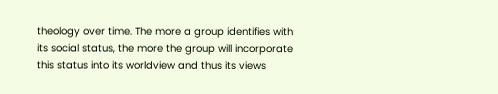theology over time. The more a group identifies with its social status, the more the group will incorporate this status into its worldview and thus its views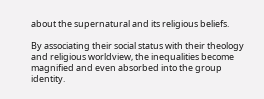about the supernatural and its religious beliefs.

By associating their social status with their theology and religious worldview, the inequalities become magnified and even absorbed into the group identity.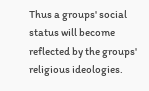Thus a groups' social status will become reflected by the groups' religious ideologies.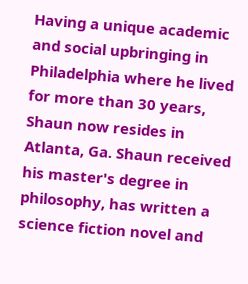Having a unique academic and social upbringing in Philadelphia where he lived for more than 30 years, Shaun now resides in Atlanta, Ga. Shaun received his master's degree in philosophy, has written a science fiction novel and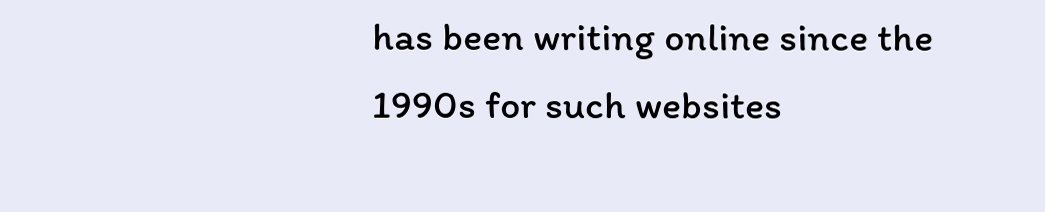has been writing online since the 1990s for such websites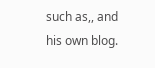such as,, and his own blog.